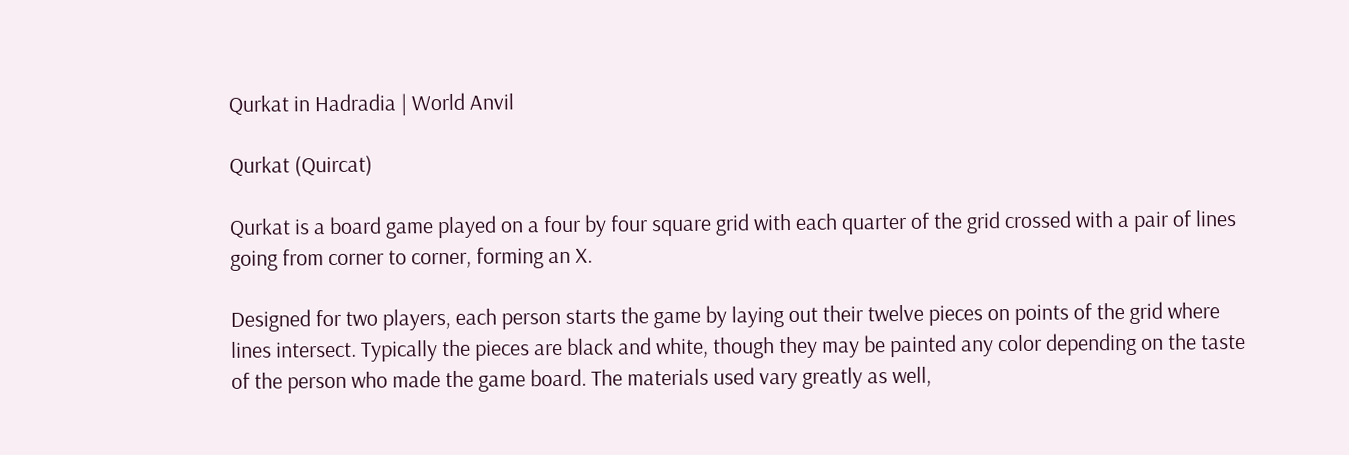Qurkat in Hadradia | World Anvil

Qurkat (Quircat)

Qurkat is a board game played on a four by four square grid with each quarter of the grid crossed with a pair of lines going from corner to corner, forming an X.

Designed for two players, each person starts the game by laying out their twelve pieces on points of the grid where lines intersect. Typically the pieces are black and white, though they may be painted any color depending on the taste of the person who made the game board. The materials used vary greatly as well,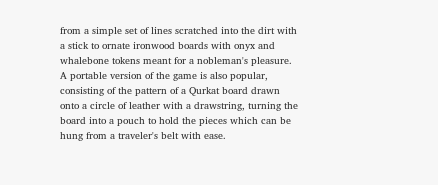from a simple set of lines scratched into the dirt with a stick to ornate ironwood boards with onyx and whalebone tokens meant for a nobleman's pleasure. A portable version of the game is also popular, consisting of the pattern of a Qurkat board drawn onto a circle of leather with a drawstring, turning the board into a pouch to hold the pieces which can be hung from a traveler's belt with ease.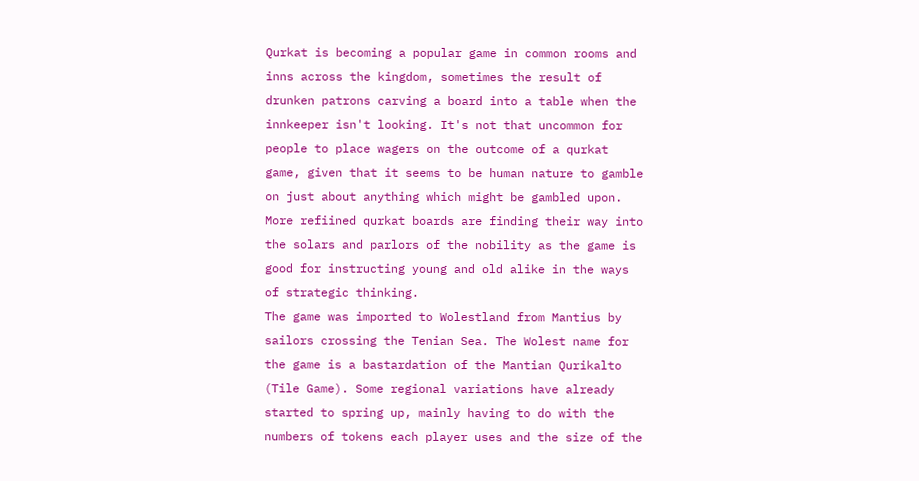Qurkat is becoming a popular game in common rooms and inns across the kingdom, sometimes the result of drunken patrons carving a board into a table when the innkeeper isn't looking. It's not that uncommon for people to place wagers on the outcome of a qurkat game, given that it seems to be human nature to gamble on just about anything which might be gambled upon. More refiined qurkat boards are finding their way into the solars and parlors of the nobility as the game is good for instructing young and old alike in the ways of strategic thinking.
The game was imported to Wolestland from Mantius by sailors crossing the Tenian Sea. The Wolest name for the game is a bastardation of the Mantian Qurikalto (Tile Game). Some regional variations have already started to spring up, mainly having to do with the numbers of tokens each player uses and the size of the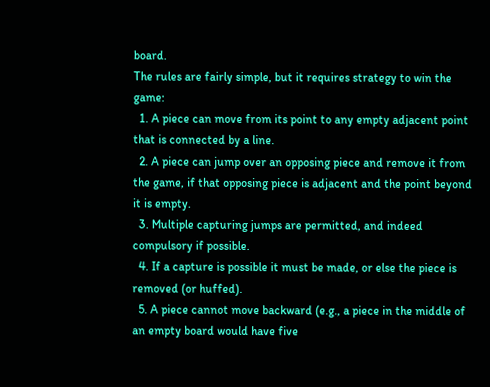board.
The rules are fairly simple, but it requires strategy to win the game:
  1. A piece can move from its point to any empty adjacent point that is connected by a line.
  2. A piece can jump over an opposing piece and remove it from the game, if that opposing piece is adjacent and the point beyond it is empty.
  3. Multiple capturing jumps are permitted, and indeed compulsory if possible.
  4. If a capture is possible it must be made, or else the piece is removed (or huffed).
  5. A piece cannot move backward (e.g., a piece in the middle of an empty board would have five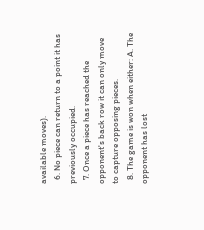available moves).
  6. No piece can return to a point it has previously occupied.
  7. Once a piece has reached the opponent's back row it can only move to capture opposing pieces.
  8. The game is won when either: A. The opponent has lost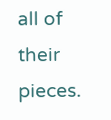all of their pieces.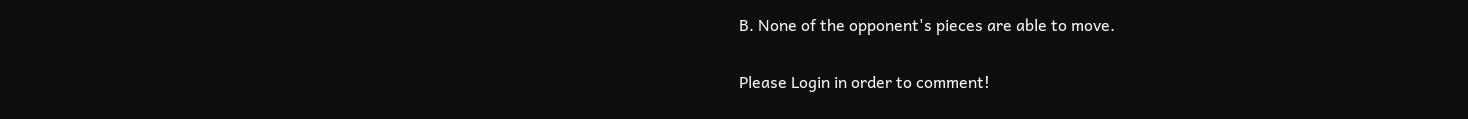B. None of the opponent's pieces are able to move.


Please Login in order to comment!